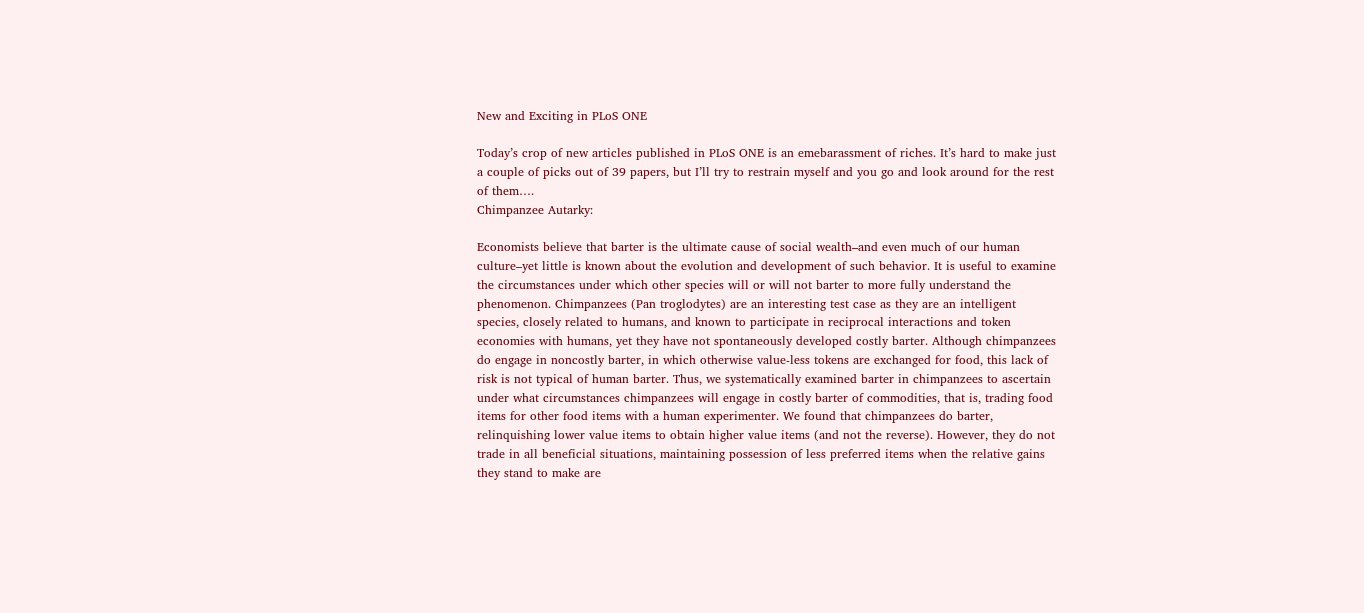New and Exciting in PLoS ONE

Today’s crop of new articles published in PLoS ONE is an emebarassment of riches. It’s hard to make just a couple of picks out of 39 papers, but I’ll try to restrain myself and you go and look around for the rest of them….
Chimpanzee Autarky:

Economists believe that barter is the ultimate cause of social wealth–and even much of our human culture–yet little is known about the evolution and development of such behavior. It is useful to examine the circumstances under which other species will or will not barter to more fully understand the phenomenon. Chimpanzees (Pan troglodytes) are an interesting test case as they are an intelligent species, closely related to humans, and known to participate in reciprocal interactions and token economies with humans, yet they have not spontaneously developed costly barter. Although chimpanzees do engage in noncostly barter, in which otherwise value-less tokens are exchanged for food, this lack of risk is not typical of human barter. Thus, we systematically examined barter in chimpanzees to ascertain under what circumstances chimpanzees will engage in costly barter of commodities, that is, trading food items for other food items with a human experimenter. We found that chimpanzees do barter, relinquishing lower value items to obtain higher value items (and not the reverse). However, they do not trade in all beneficial situations, maintaining possession of less preferred items when the relative gains they stand to make are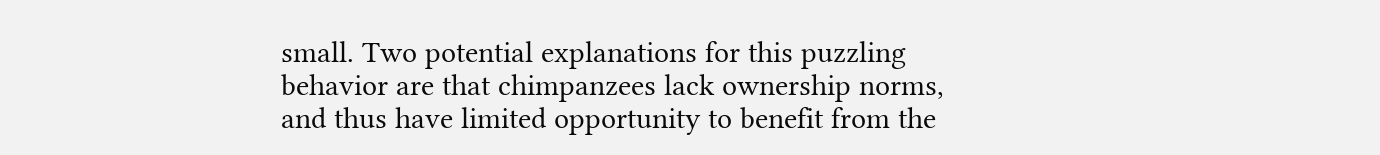small. Two potential explanations for this puzzling behavior are that chimpanzees lack ownership norms, and thus have limited opportunity to benefit from the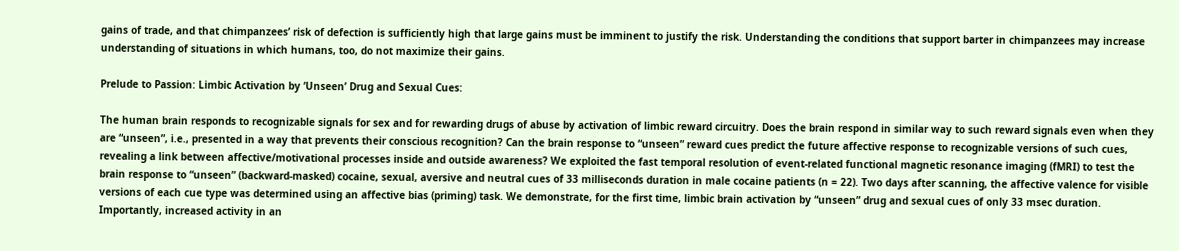gains of trade, and that chimpanzees’ risk of defection is sufficiently high that large gains must be imminent to justify the risk. Understanding the conditions that support barter in chimpanzees may increase understanding of situations in which humans, too, do not maximize their gains.

Prelude to Passion: Limbic Activation by ‘Unseen’ Drug and Sexual Cues:

The human brain responds to recognizable signals for sex and for rewarding drugs of abuse by activation of limbic reward circuitry. Does the brain respond in similar way to such reward signals even when they are “unseen”, i.e., presented in a way that prevents their conscious recognition? Can the brain response to “unseen” reward cues predict the future affective response to recognizable versions of such cues, revealing a link between affective/motivational processes inside and outside awareness? We exploited the fast temporal resolution of event-related functional magnetic resonance imaging (fMRI) to test the brain response to “unseen” (backward-masked) cocaine, sexual, aversive and neutral cues of 33 milliseconds duration in male cocaine patients (n = 22). Two days after scanning, the affective valence for visible versions of each cue type was determined using an affective bias (priming) task. We demonstrate, for the first time, limbic brain activation by “unseen” drug and sexual cues of only 33 msec duration. Importantly, increased activity in an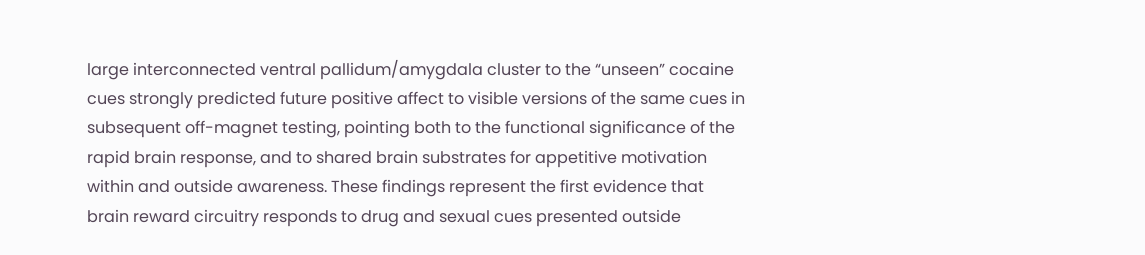large interconnected ventral pallidum/amygdala cluster to the “unseen” cocaine cues strongly predicted future positive affect to visible versions of the same cues in subsequent off-magnet testing, pointing both to the functional significance of the rapid brain response, and to shared brain substrates for appetitive motivation within and outside awareness. These findings represent the first evidence that brain reward circuitry responds to drug and sexual cues presented outside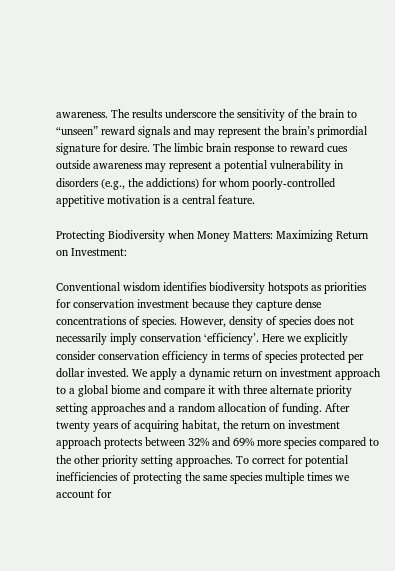awareness. The results underscore the sensitivity of the brain to “unseen” reward signals and may represent the brain’s primordial signature for desire. The limbic brain response to reward cues outside awareness may represent a potential vulnerability in disorders (e.g., the addictions) for whom poorly-controlled appetitive motivation is a central feature.

Protecting Biodiversity when Money Matters: Maximizing Return on Investment:

Conventional wisdom identifies biodiversity hotspots as priorities for conservation investment because they capture dense concentrations of species. However, density of species does not necessarily imply conservation ‘efficiency’. Here we explicitly consider conservation efficiency in terms of species protected per dollar invested. We apply a dynamic return on investment approach to a global biome and compare it with three alternate priority setting approaches and a random allocation of funding. After twenty years of acquiring habitat, the return on investment approach protects between 32% and 69% more species compared to the other priority setting approaches. To correct for potential inefficiencies of protecting the same species multiple times we account for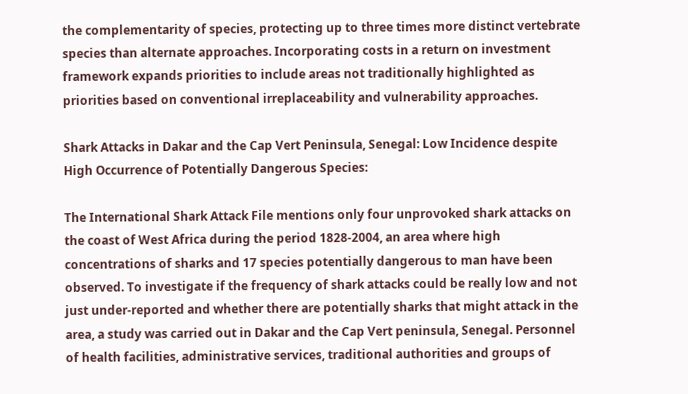the complementarity of species, protecting up to three times more distinct vertebrate species than alternate approaches. Incorporating costs in a return on investment framework expands priorities to include areas not traditionally highlighted as priorities based on conventional irreplaceability and vulnerability approaches.

Shark Attacks in Dakar and the Cap Vert Peninsula, Senegal: Low Incidence despite High Occurrence of Potentially Dangerous Species:

The International Shark Attack File mentions only four unprovoked shark attacks on the coast of West Africa during the period 1828-2004, an area where high concentrations of sharks and 17 species potentially dangerous to man have been observed. To investigate if the frequency of shark attacks could be really low and not just under-reported and whether there are potentially sharks that might attack in the area, a study was carried out in Dakar and the Cap Vert peninsula, Senegal. Personnel of health facilities, administrative services, traditional authorities and groups of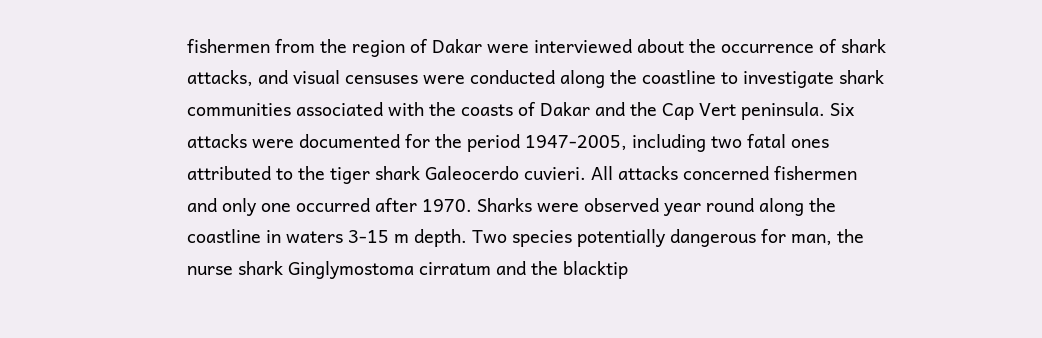fishermen from the region of Dakar were interviewed about the occurrence of shark attacks, and visual censuses were conducted along the coastline to investigate shark communities associated with the coasts of Dakar and the Cap Vert peninsula. Six attacks were documented for the period 1947-2005, including two fatal ones attributed to the tiger shark Galeocerdo cuvieri. All attacks concerned fishermen and only one occurred after 1970. Sharks were observed year round along the coastline in waters 3-15 m depth. Two species potentially dangerous for man, the nurse shark Ginglymostoma cirratum and the blacktip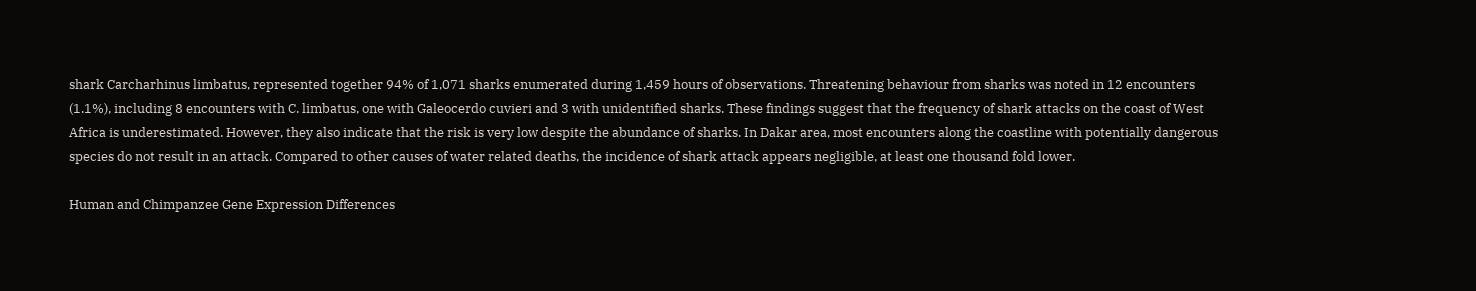shark Carcharhinus limbatus, represented together 94% of 1,071 sharks enumerated during 1,459 hours of observations. Threatening behaviour from sharks was noted in 12 encounters (1.1%), including 8 encounters with C. limbatus, one with Galeocerdo cuvieri and 3 with unidentified sharks. These findings suggest that the frequency of shark attacks on the coast of West Africa is underestimated. However, they also indicate that the risk is very low despite the abundance of sharks. In Dakar area, most encounters along the coastline with potentially dangerous species do not result in an attack. Compared to other causes of water related deaths, the incidence of shark attack appears negligible, at least one thousand fold lower.

Human and Chimpanzee Gene Expression Differences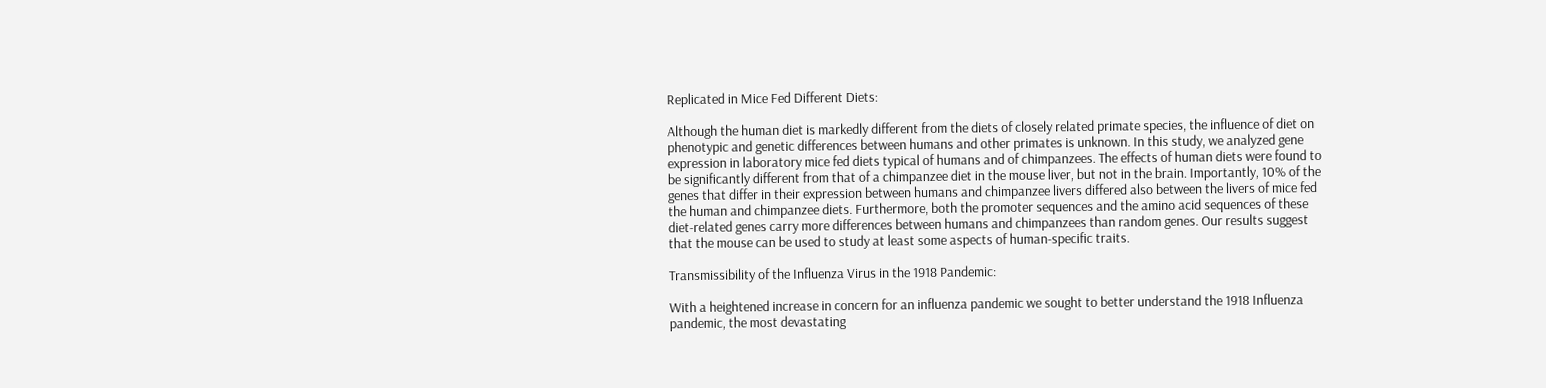Replicated in Mice Fed Different Diets:

Although the human diet is markedly different from the diets of closely related primate species, the influence of diet on phenotypic and genetic differences between humans and other primates is unknown. In this study, we analyzed gene expression in laboratory mice fed diets typical of humans and of chimpanzees. The effects of human diets were found to be significantly different from that of a chimpanzee diet in the mouse liver, but not in the brain. Importantly, 10% of the genes that differ in their expression between humans and chimpanzee livers differed also between the livers of mice fed the human and chimpanzee diets. Furthermore, both the promoter sequences and the amino acid sequences of these diet-related genes carry more differences between humans and chimpanzees than random genes. Our results suggest that the mouse can be used to study at least some aspects of human-specific traits.

Transmissibility of the Influenza Virus in the 1918 Pandemic:

With a heightened increase in concern for an influenza pandemic we sought to better understand the 1918 Influenza pandemic, the most devastating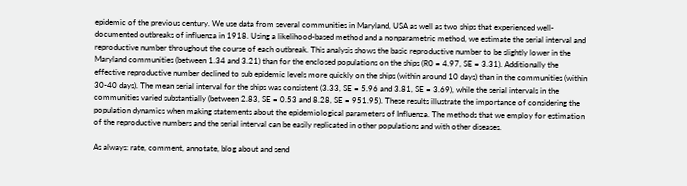epidemic of the previous century. We use data from several communities in Maryland, USA as well as two ships that experienced well-documented outbreaks of influenza in 1918. Using a likelihood-based method and a nonparametric method, we estimate the serial interval and reproductive number throughout the course of each outbreak. This analysis shows the basic reproductive number to be slightly lower in the Maryland communities (between 1.34 and 3.21) than for the enclosed populations on the ships (R0 = 4.97, SE = 3.31). Additionally the effective reproductive number declined to sub epidemic levels more quickly on the ships (within around 10 days) than in the communities (within 30-40 days). The mean serial interval for the ships was consistent (3.33, SE = 5.96 and 3.81, SE = 3.69), while the serial intervals in the communities varied substantially (between 2.83, SE = 0.53 and 8.28, SE = 951.95). These results illustrate the importance of considering the population dynamics when making statements about the epidemiological parameters of Influenza. The methods that we employ for estimation of the reproductive numbers and the serial interval can be easily replicated in other populations and with other diseases.

As always: rate, comment, annotate, blog about and send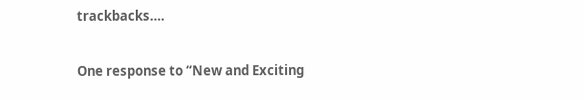trackbacks….

One response to “New and Exciting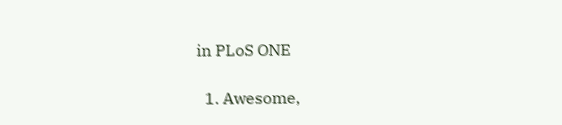in PLoS ONE

  1. Awesome,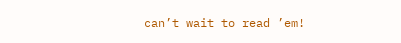can’t wait to read ’em!